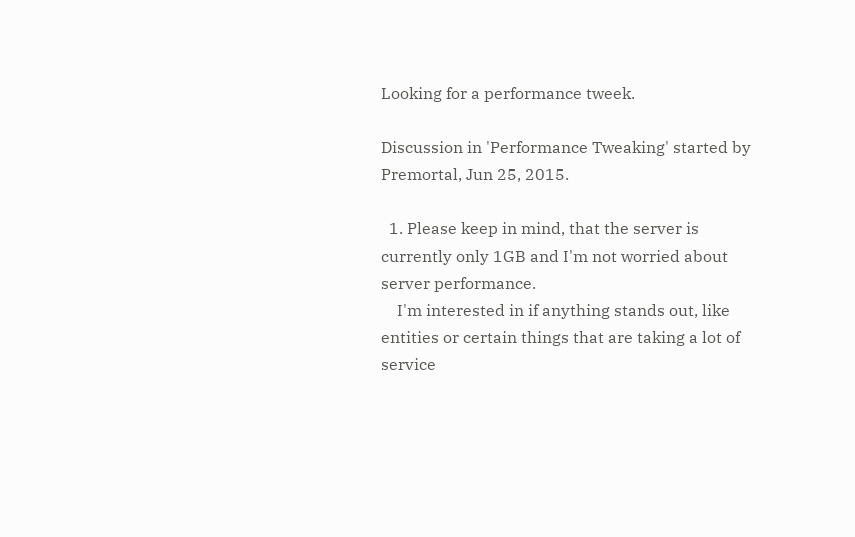Looking for a performance tweek.

Discussion in 'Performance Tweaking' started by Premortal, Jun 25, 2015.

  1. Please keep in mind, that the server is currently only 1GB and I'm not worried about server performance.
    I'm interested in if anything stands out, like entities or certain things that are taking a lot of service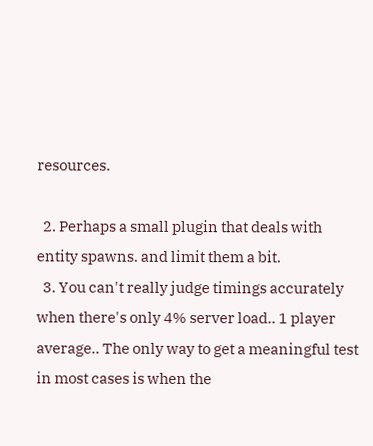resources.

  2. Perhaps a small plugin that deals with entity spawns. and limit them a bit.
  3. You can't really judge timings accurately when there's only 4% server load.. 1 player average.. The only way to get a meaningful test in most cases is when the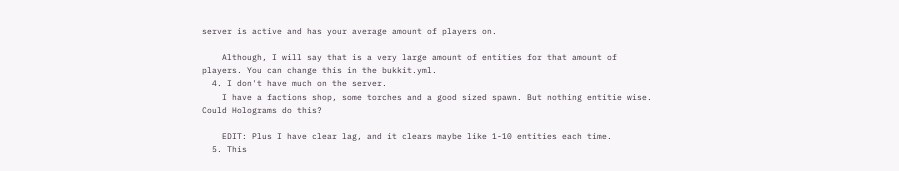server is active and has your average amount of players on.

    Although, I will say that is a very large amount of entities for that amount of players. You can change this in the bukkit.yml.
  4. I don't have much on the server.
    I have a factions shop, some torches and a good sized spawn. But nothing entitie wise. Could Holograms do this?

    EDIT: Plus I have clear lag, and it clears maybe like 1-10 entities each time.
  5. This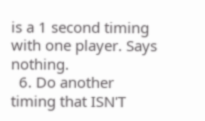is a 1 second timing with one player. Says nothing.
  6. Do another timing that ISN'T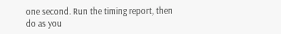one second. Run the timing report, then do as you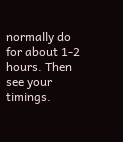normally do for about 1-2 hours. Then see your timings.